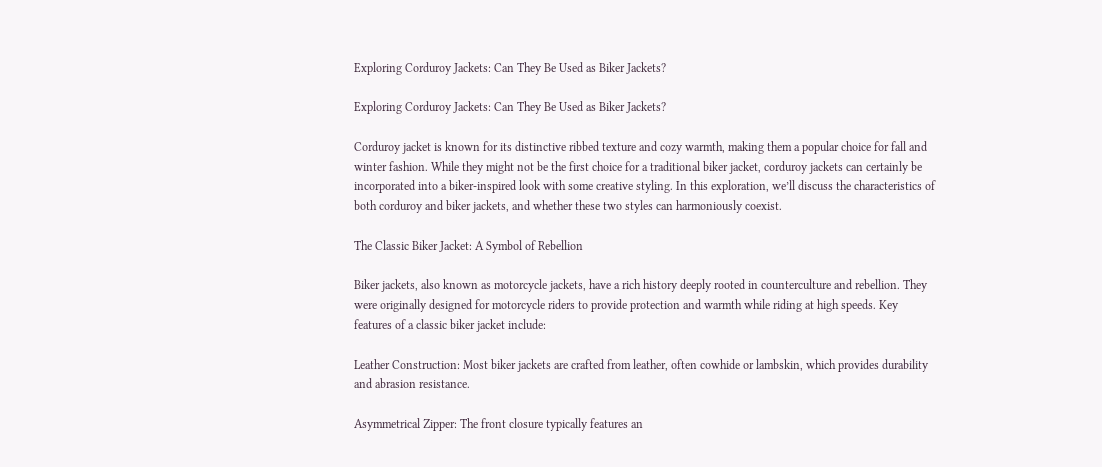Exploring Corduroy Jackets: Can They Be Used as Biker Jackets?

Exploring Corduroy Jackets: Can They Be Used as Biker Jackets?

Corduroy jacket is known for its distinctive ribbed texture and cozy warmth, making them a popular choice for fall and winter fashion. While they might not be the first choice for a traditional biker jacket, corduroy jackets can certainly be incorporated into a biker-inspired look with some creative styling. In this exploration, we’ll discuss the characteristics of both corduroy and biker jackets, and whether these two styles can harmoniously coexist.

The Classic Biker Jacket: A Symbol of Rebellion

Biker jackets, also known as motorcycle jackets, have a rich history deeply rooted in counterculture and rebellion. They were originally designed for motorcycle riders to provide protection and warmth while riding at high speeds. Key features of a classic biker jacket include:

Leather Construction: Most biker jackets are crafted from leather, often cowhide or lambskin, which provides durability and abrasion resistance.

Asymmetrical Zipper: The front closure typically features an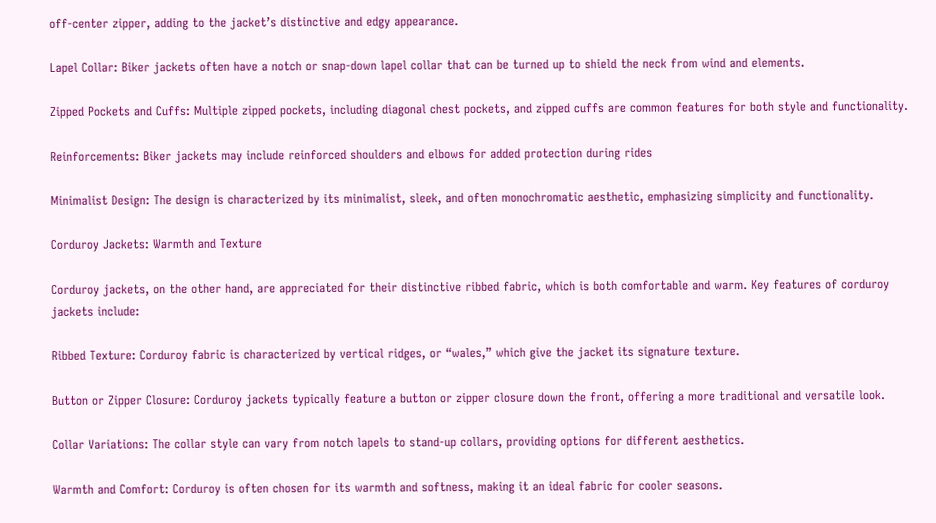off-center zipper, adding to the jacket’s distinctive and edgy appearance.

Lapel Collar: Biker jackets often have a notch or snap-down lapel collar that can be turned up to shield the neck from wind and elements.

Zipped Pockets and Cuffs: Multiple zipped pockets, including diagonal chest pockets, and zipped cuffs are common features for both style and functionality.

Reinforcements: Biker jackets may include reinforced shoulders and elbows for added protection during rides

Minimalist Design: The design is characterized by its minimalist, sleek, and often monochromatic aesthetic, emphasizing simplicity and functionality.

Corduroy Jackets: Warmth and Texture

Corduroy jackets, on the other hand, are appreciated for their distinctive ribbed fabric, which is both comfortable and warm. Key features of corduroy jackets include:

Ribbed Texture: Corduroy fabric is characterized by vertical ridges, or “wales,” which give the jacket its signature texture.

Button or Zipper Closure: Corduroy jackets typically feature a button or zipper closure down the front, offering a more traditional and versatile look.

Collar Variations: The collar style can vary from notch lapels to stand-up collars, providing options for different aesthetics.

Warmth and Comfort: Corduroy is often chosen for its warmth and softness, making it an ideal fabric for cooler seasons.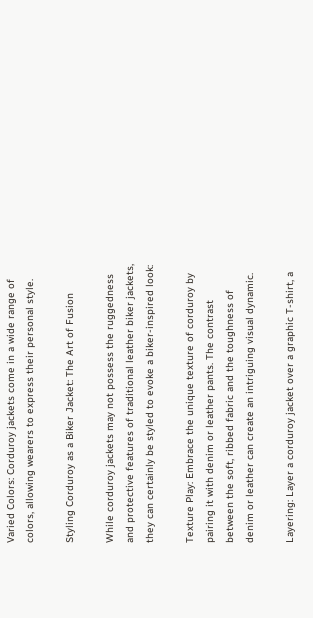Varied Colors: Corduroy jackets come in a wide range of colors, allowing wearers to express their personal style.

Styling Corduroy as a Biker Jacket: The Art of Fusion

While corduroy jackets may not possess the ruggedness and protective features of traditional leather biker jackets, they can certainly be styled to evoke a biker-inspired look:

Texture Play: Embrace the unique texture of corduroy by pairing it with denim or leather pants. The contrast between the soft, ribbed fabric and the toughness of denim or leather can create an intriguing visual dynamic.

Layering: Layer a corduroy jacket over a graphic T-shirt, a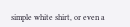simple white shirt, or even a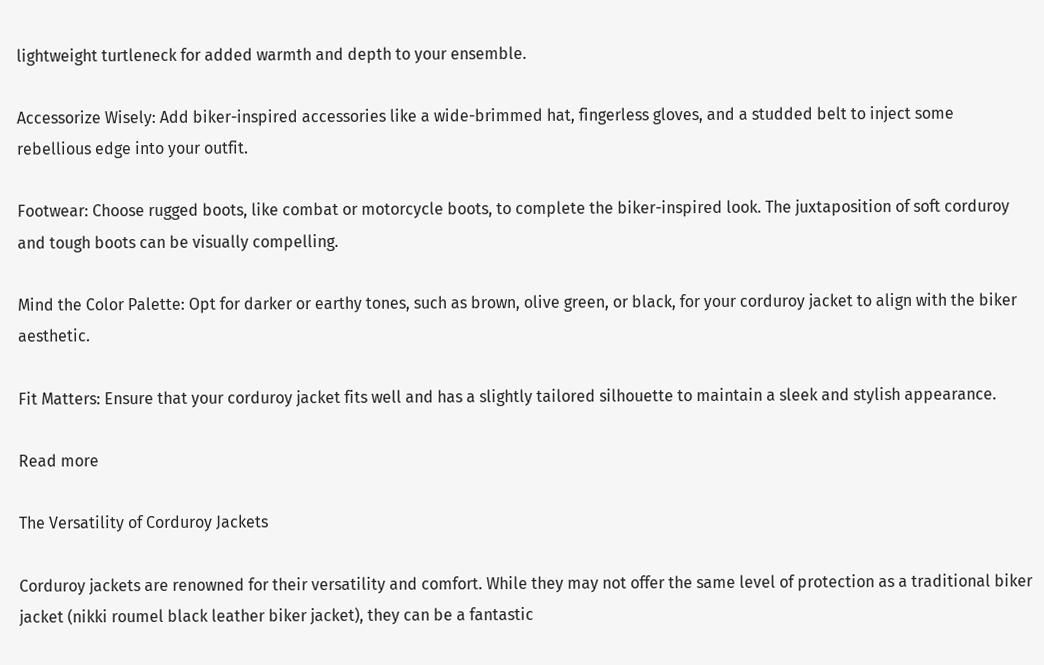lightweight turtleneck for added warmth and depth to your ensemble.

Accessorize Wisely: Add biker-inspired accessories like a wide-brimmed hat, fingerless gloves, and a studded belt to inject some rebellious edge into your outfit.

Footwear: Choose rugged boots, like combat or motorcycle boots, to complete the biker-inspired look. The juxtaposition of soft corduroy and tough boots can be visually compelling.

Mind the Color Palette: Opt for darker or earthy tones, such as brown, olive green, or black, for your corduroy jacket to align with the biker aesthetic.

Fit Matters: Ensure that your corduroy jacket fits well and has a slightly tailored silhouette to maintain a sleek and stylish appearance.

Read more

The Versatility of Corduroy Jackets

Corduroy jackets are renowned for their versatility and comfort. While they may not offer the same level of protection as a traditional biker jacket (nikki roumel black leather biker jacket), they can be a fantastic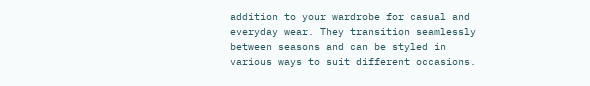addition to your wardrobe for casual and everyday wear. They transition seamlessly between seasons and can be styled in various ways to suit different occasions.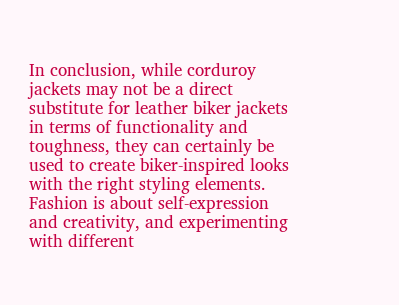In conclusion, while corduroy jackets may not be a direct substitute for leather biker jackets in terms of functionality and toughness, they can certainly be used to create biker-inspired looks with the right styling elements. Fashion is about self-expression and creativity, and experimenting with different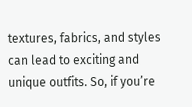textures, fabrics, and styles can lead to exciting and unique outfits. So, if you’re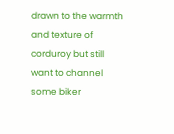drawn to the warmth and texture of corduroy but still want to channel some biker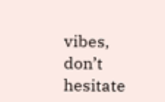vibes, don’t hesitate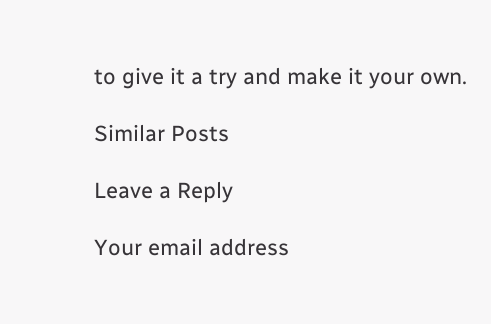to give it a try and make it your own.

Similar Posts

Leave a Reply

Your email address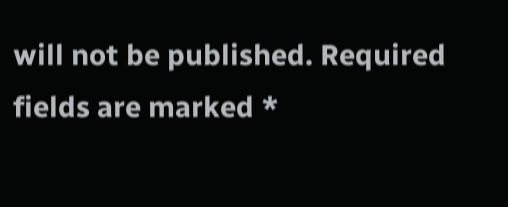will not be published. Required fields are marked *